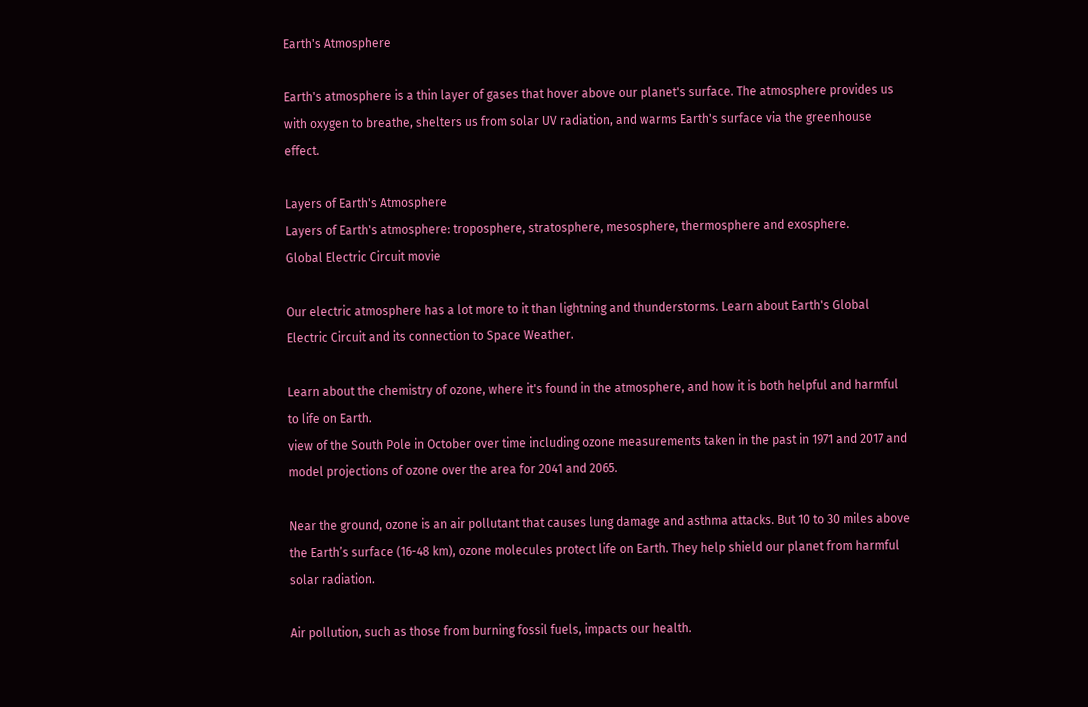Earth's Atmosphere

Earth's atmosphere is a thin layer of gases that hover above our planet's surface. The atmosphere provides us with oxygen to breathe, shelters us from solar UV radiation, and warms Earth's surface via the greenhouse effect.

Layers of Earth's Atmosphere
Layers of Earth's atmosphere: troposphere, stratosphere, mesosphere, thermosphere and exosphere.
Global Electric Circuit movie

Our electric atmosphere has a lot more to it than lightning and thunderstorms. Learn about Earth's Global Electric Circuit and its connection to Space Weather.

Learn about the chemistry of ozone, where it's found in the atmosphere, and how it is both helpful and harmful to life on Earth.
view of the South Pole in October over time including ozone measurements taken in the past in 1971 and 2017 and model projections of ozone over the area for 2041 and 2065.

Near the ground, ozone is an air pollutant that causes lung damage and asthma attacks. But 10 to 30 miles above the Earth’s surface (16-48 km), ozone molecules protect life on Earth. They help shield our planet from harmful solar radiation.

Air pollution, such as those from burning fossil fuels, impacts our health.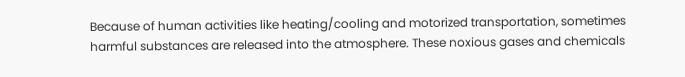Because of human activities like heating/cooling and motorized transportation, sometimes harmful substances are released into the atmosphere. These noxious gases and chemicals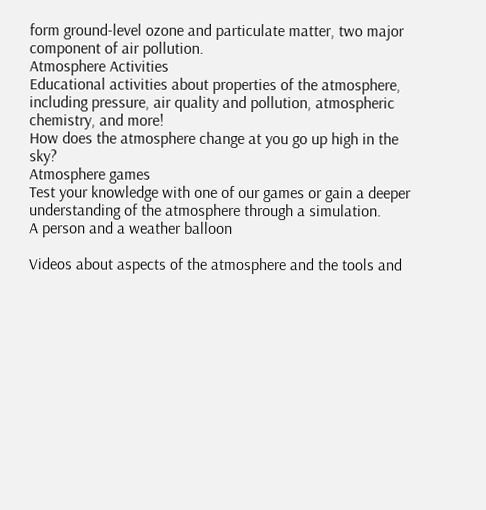form ground-level ozone and particulate matter, two major component of air pollution.
Atmosphere Activities
Educational activities about properties of the atmosphere, including pressure, air quality and pollution, atmospheric chemistry, and more!
How does the atmosphere change at you go up high in the sky?
Atmosphere games
Test your knowledge with one of our games or gain a deeper understanding of the atmosphere through a simulation.
A person and a weather balloon

Videos about aspects of the atmosphere and the tools and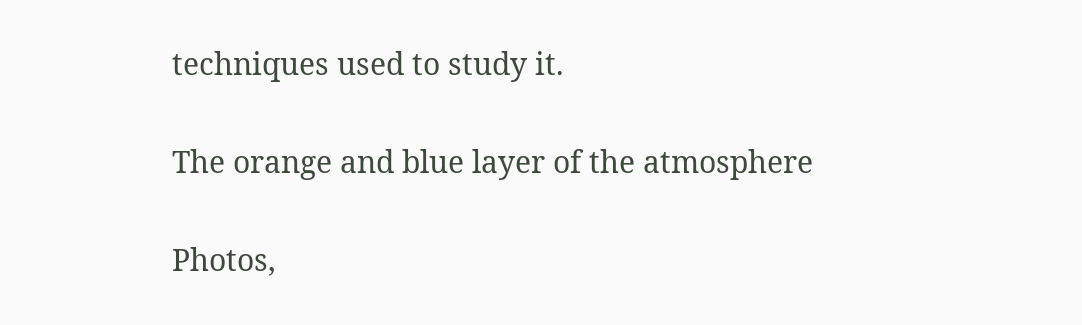techniques used to study it.

The orange and blue layer of the atmosphere

Photos,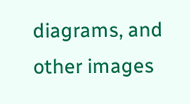diagrams, and other images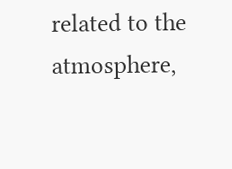related to the atmosphere,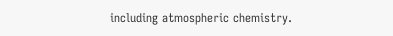including atmospheric chemistry.